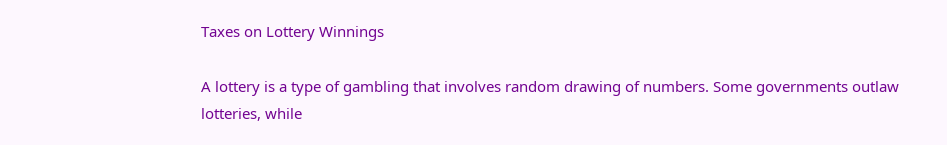Taxes on Lottery Winnings

A lottery is a type of gambling that involves random drawing of numbers. Some governments outlaw lotteries, while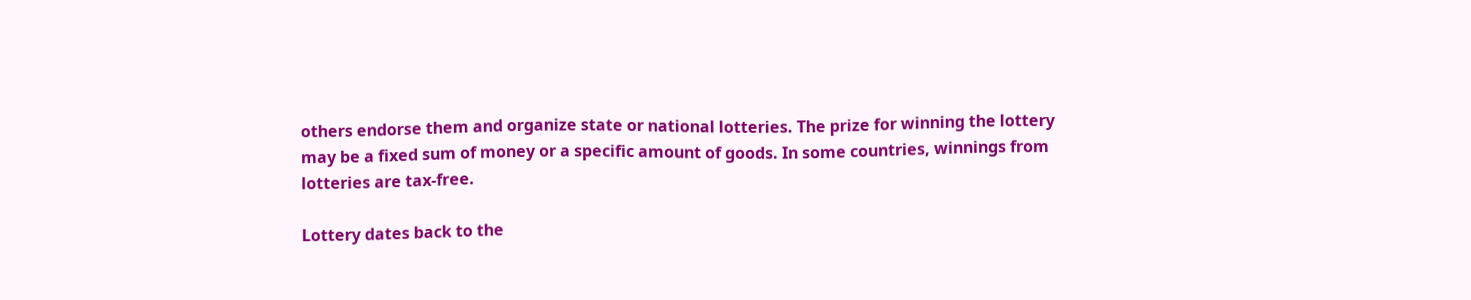others endorse them and organize state or national lotteries. The prize for winning the lottery may be a fixed sum of money or a specific amount of goods. In some countries, winnings from lotteries are tax-free.

Lottery dates back to the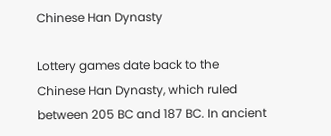Chinese Han Dynasty

Lottery games date back to the Chinese Han Dynasty, which ruled between 205 BC and 187 BC. In ancient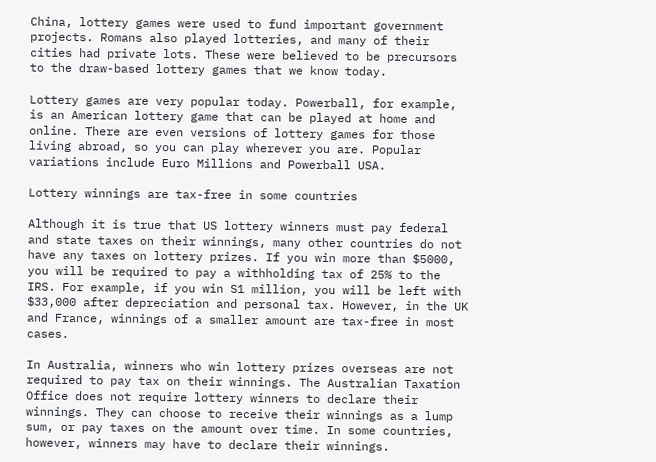China, lottery games were used to fund important government projects. Romans also played lotteries, and many of their cities had private lots. These were believed to be precursors to the draw-based lottery games that we know today.

Lottery games are very popular today. Powerball, for example, is an American lottery game that can be played at home and online. There are even versions of lottery games for those living abroad, so you can play wherever you are. Popular variations include Euro Millions and Powerball USA.

Lottery winnings are tax-free in some countries

Although it is true that US lottery winners must pay federal and state taxes on their winnings, many other countries do not have any taxes on lottery prizes. If you win more than $5000, you will be required to pay a withholding tax of 25% to the IRS. For example, if you win S1 million, you will be left with $33,000 after depreciation and personal tax. However, in the UK and France, winnings of a smaller amount are tax-free in most cases.

In Australia, winners who win lottery prizes overseas are not required to pay tax on their winnings. The Australian Taxation Office does not require lottery winners to declare their winnings. They can choose to receive their winnings as a lump sum, or pay taxes on the amount over time. In some countries, however, winners may have to declare their winnings.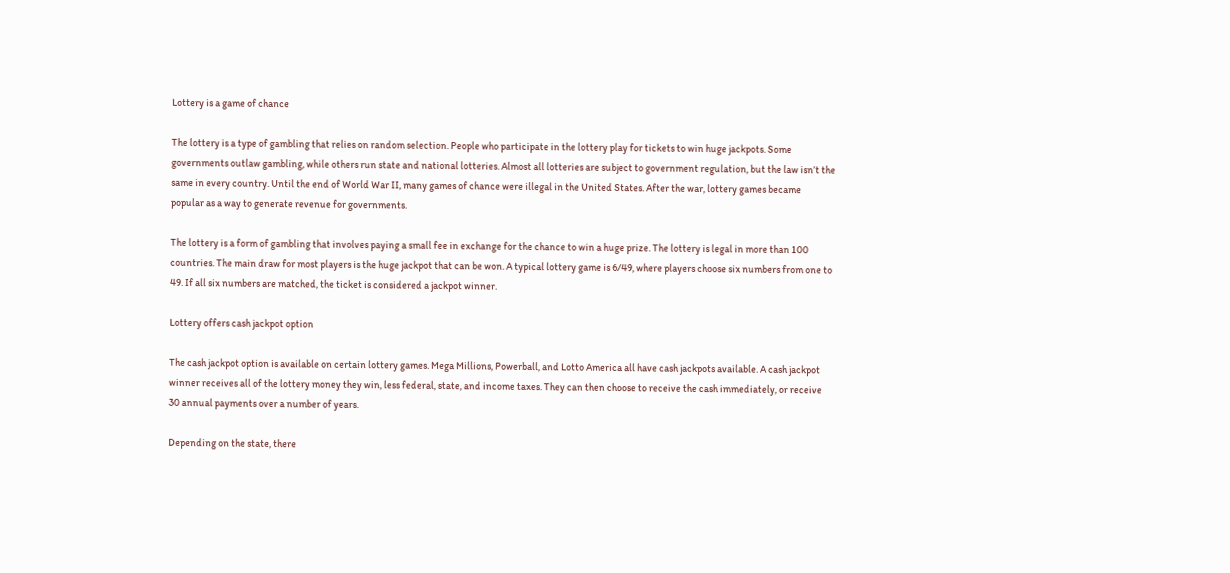Lottery is a game of chance

The lottery is a type of gambling that relies on random selection. People who participate in the lottery play for tickets to win huge jackpots. Some governments outlaw gambling, while others run state and national lotteries. Almost all lotteries are subject to government regulation, but the law isn’t the same in every country. Until the end of World War II, many games of chance were illegal in the United States. After the war, lottery games became popular as a way to generate revenue for governments.

The lottery is a form of gambling that involves paying a small fee in exchange for the chance to win a huge prize. The lottery is legal in more than 100 countries. The main draw for most players is the huge jackpot that can be won. A typical lottery game is 6/49, where players choose six numbers from one to 49. If all six numbers are matched, the ticket is considered a jackpot winner.

Lottery offers cash jackpot option

The cash jackpot option is available on certain lottery games. Mega Millions, Powerball, and Lotto America all have cash jackpots available. A cash jackpot winner receives all of the lottery money they win, less federal, state, and income taxes. They can then choose to receive the cash immediately, or receive 30 annual payments over a number of years.

Depending on the state, there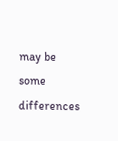may be some differences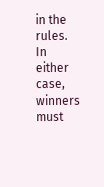in the rules. In either case, winners must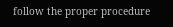follow the proper procedure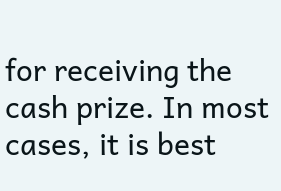for receiving the cash prize. In most cases, it is best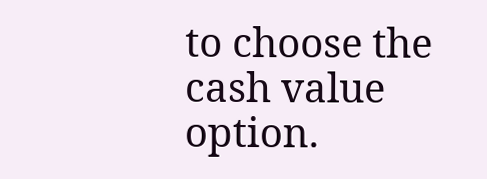to choose the cash value option.